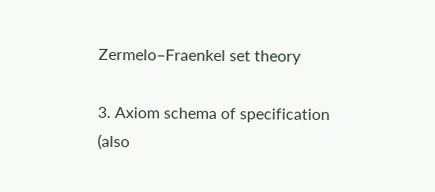Zermelo–Fraenkel set theory

3. Axiom schema of specification (also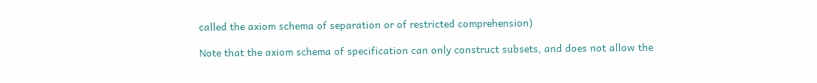called the axiom schema of separation or of restricted comprehension)

Note that the axiom schema of specification can only construct subsets, and does not allow the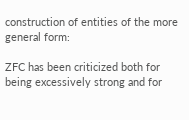construction of entities of the more general form:

ZFC has been criticized both for being excessively strong and for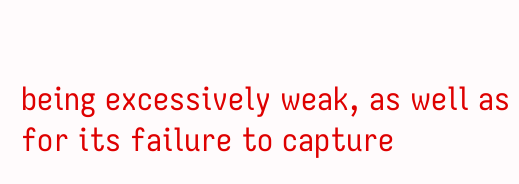being excessively weak, as well as for its failure to capture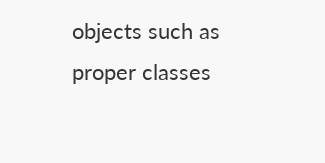objects such as proper classes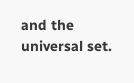and the universal set.